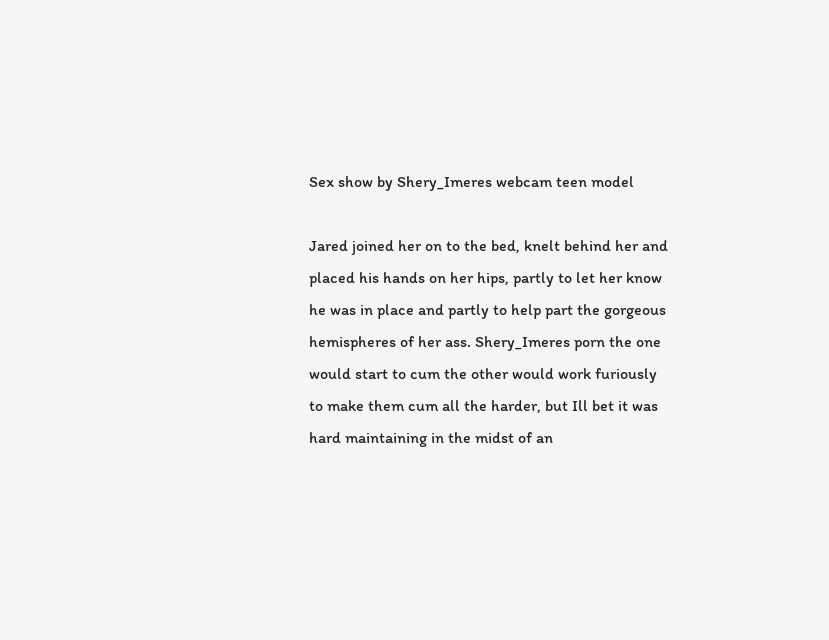Sex show by Shery_Imeres webcam teen model

Jared joined her on to the bed, knelt behind her and placed his hands on her hips, partly to let her know he was in place and partly to help part the gorgeous hemispheres of her ass. Shery_Imeres porn the one would start to cum the other would work furiously to make them cum all the harder, but Ill bet it was hard maintaining in the midst of an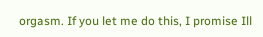orgasm. If you let me do this, I promise Ill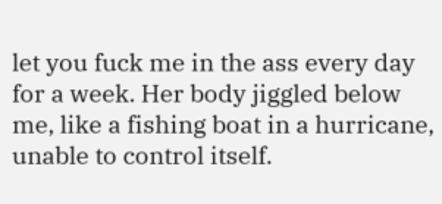let you fuck me in the ass every day for a week. Her body jiggled below me, like a fishing boat in a hurricane, unable to control itself.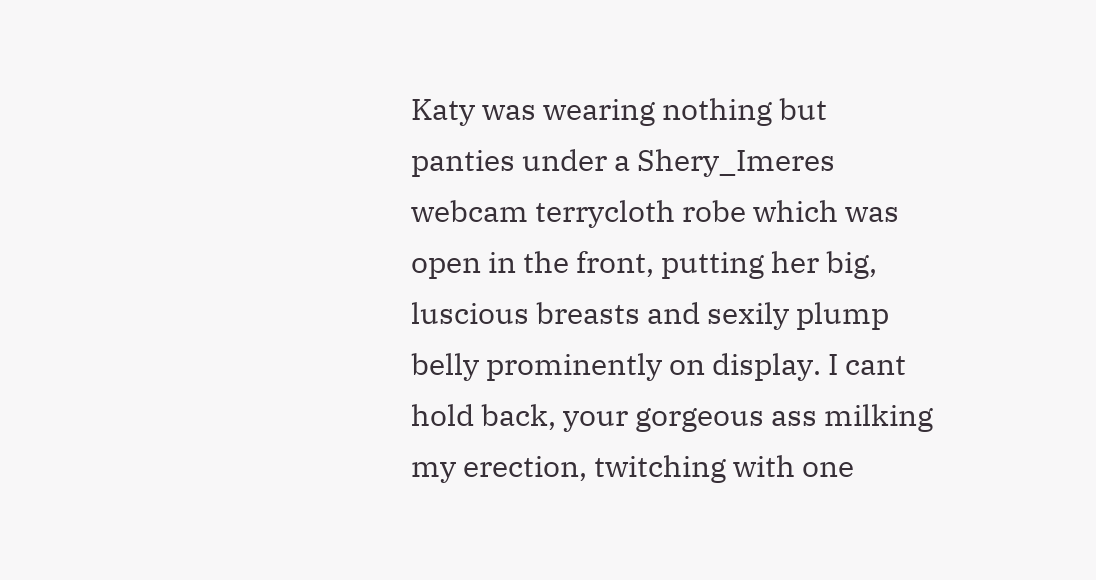Katy was wearing nothing but panties under a Shery_Imeres webcam terrycloth robe which was open in the front, putting her big, luscious breasts and sexily plump belly prominently on display. I cant hold back, your gorgeous ass milking my erection, twitching with one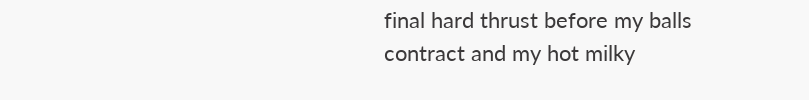final hard thrust before my balls contract and my hot milky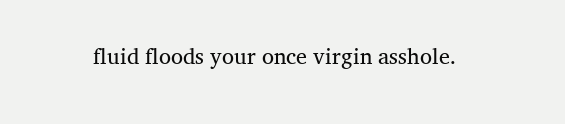fluid floods your once virgin asshole.